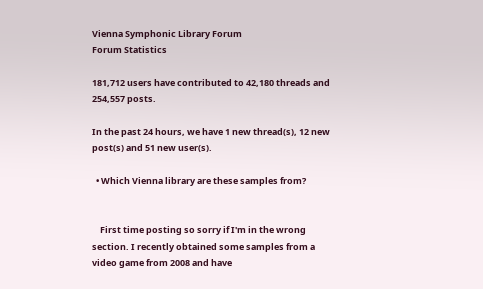Vienna Symphonic Library Forum
Forum Statistics

181,712 users have contributed to 42,180 threads and 254,557 posts.

In the past 24 hours, we have 1 new thread(s), 12 new post(s) and 51 new user(s).

  • Which Vienna library are these samples from?


    First time posting so sorry if I'm in the wrong section. I recently obtained some samples from a video game from 2008 and have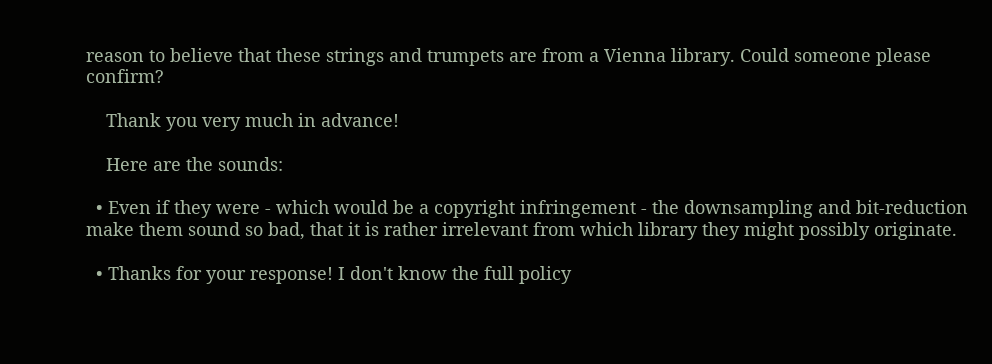reason to believe that these strings and trumpets are from a Vienna library. Could someone please confirm?

    Thank you very much in advance!

    Here are the sounds:

  • Even if they were - which would be a copyright infringement - the downsampling and bit-reduction make them sound so bad, that it is rather irrelevant from which library they might possibly originate.

  • Thanks for your response! I don't know the full policy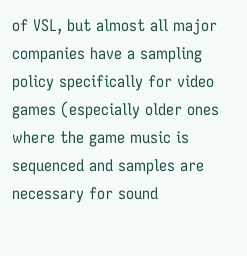of VSL, but almost all major companies have a sampling policy specifically for video games (especially older ones where the game music is sequenced and samples are necessary for sound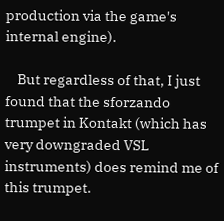production via the game's internal engine).

    But regardless of that, I just found that the sforzando trumpet in Kontakt (which has very downgraded VSL instruments) does remind me of this trumpet.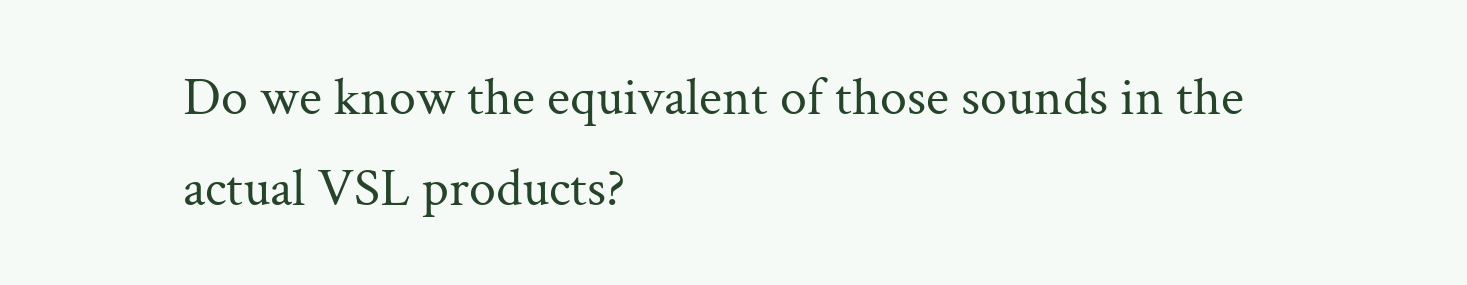Do we know the equivalent of those sounds in the actual VSL products?